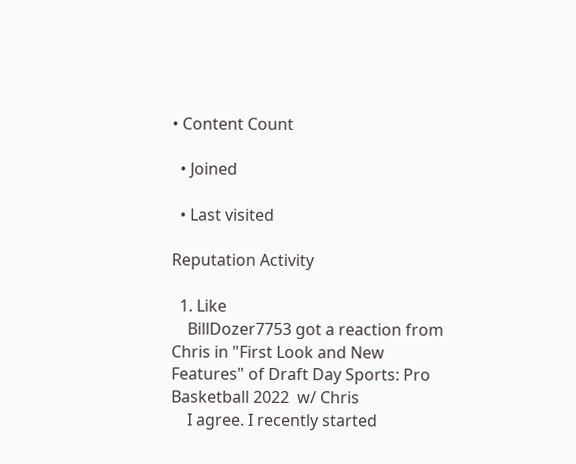• Content Count

  • Joined

  • Last visited

Reputation Activity

  1. Like
    BillDozer7753 got a reaction from Chris in "First Look and New Features" of Draft Day Sports: Pro Basketball 2022  w/ Chris
    I agree. I recently started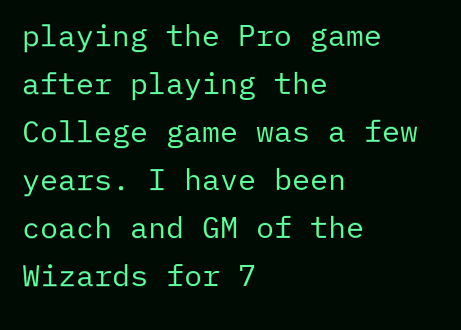playing the Pro game after playing the College game was a few years. I have been coach and GM of the Wizards for 7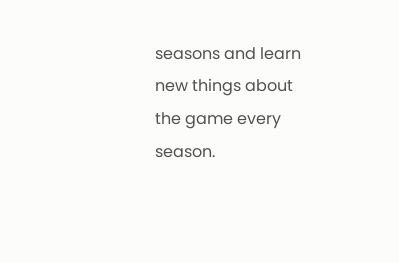seasons and learn new things about the game every season.